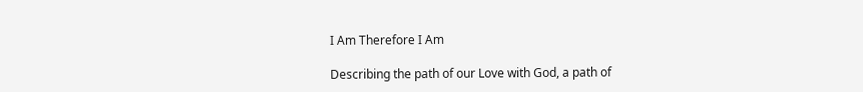I Am Therefore I Am

Describing the path of our Love with God, a path of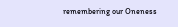remembering our Oneness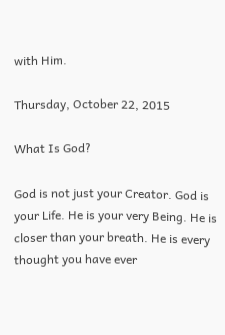with Him.

Thursday, October 22, 2015

What Is God?

God is not just your Creator. God is your Life. He is your very Being. He is closer than your breath. He is every thought you have ever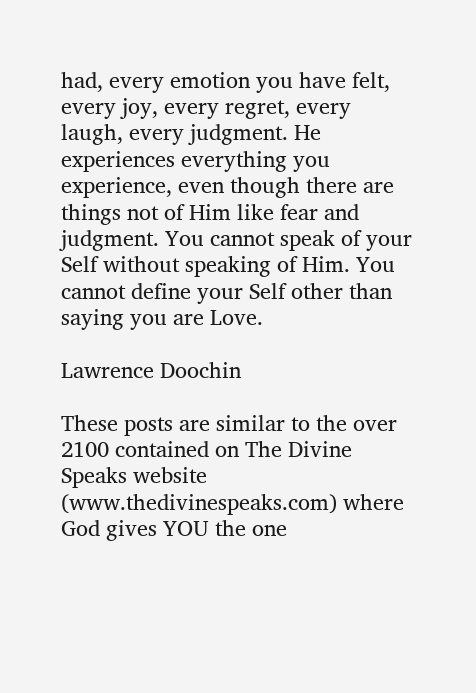had, every emotion you have felt, every joy, every regret, every laugh, every judgment. He experiences everything you experience, even though there are things not of Him like fear and judgment. You cannot speak of your Self without speaking of Him. You cannot define your Self other than saying you are Love.

Lawrence Doochin

These posts are similar to the over 2100 contained on The Divine Speaks website (www.thedivinespeaks.com) where God gives YOU the one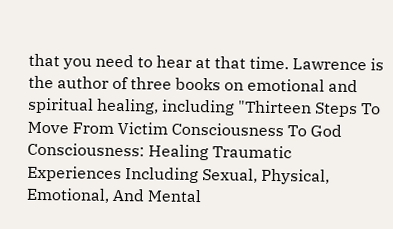that you need to hear at that time. Lawrence is the author of three books on emotional and spiritual healing, including "Thirteen Steps To Move From Victim Consciousness To God Consciousness: Healing Traumatic Experiences Including Sexual, Physical, Emotional, And Mental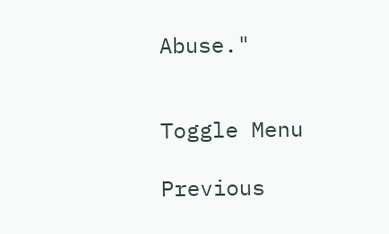Abuse."


Toggle Menu

Previous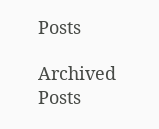Posts

Archived Posts